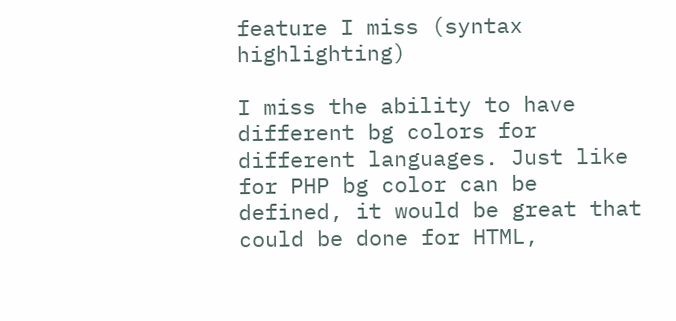feature I miss (syntax highlighting)

I miss the ability to have different bg colors for different languages. Just like for PHP bg color can be defined, it would be great that could be done for HTML,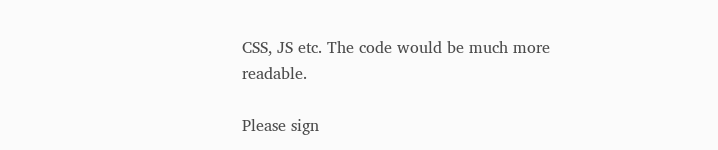CSS, JS etc. The code would be much more readable.

Please sign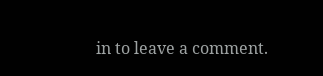in to leave a comment.